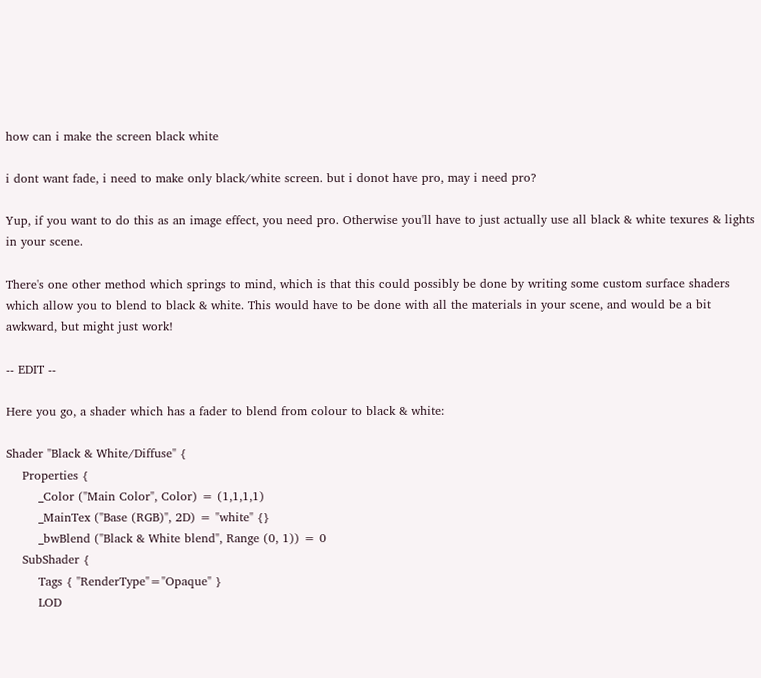how can i make the screen black white

i dont want fade, i need to make only black/white screen. but i donot have pro, may i need pro?

Yup, if you want to do this as an image effect, you need pro. Otherwise you'll have to just actually use all black & white texures & lights in your scene.

There's one other method which springs to mind, which is that this could possibly be done by writing some custom surface shaders which allow you to blend to black & white. This would have to be done with all the materials in your scene, and would be a bit awkward, but might just work!

-- EDIT --

Here you go, a shader which has a fader to blend from colour to black & white:

Shader "Black & White/Diffuse" {
    Properties {
        _Color ("Main Color", Color) = (1,1,1,1)
        _MainTex ("Base (RGB)", 2D) = "white" {}
        _bwBlend ("Black & White blend", Range (0, 1)) = 0
    SubShader {
        Tags { "RenderType"="Opaque" }
        LOD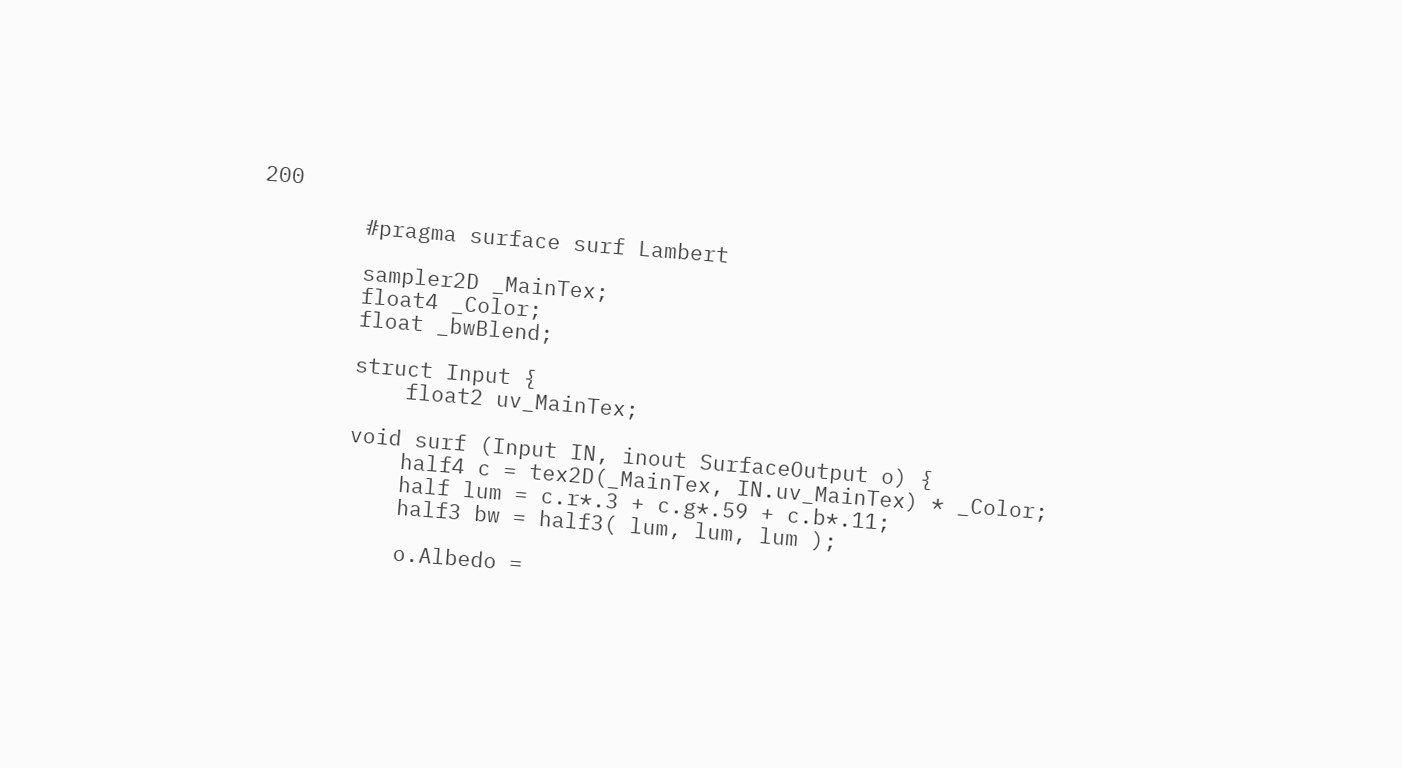200

        #pragma surface surf Lambert

        sampler2D _MainTex;
        float4 _Color;
        float _bwBlend;

        struct Input {
            float2 uv_MainTex;

        void surf (Input IN, inout SurfaceOutput o) {
            half4 c = tex2D(_MainTex, IN.uv_MainTex) * _Color;
            half lum = c.r*.3 + c.g*.59 + c.b*.11;
            half3 bw = half3( lum, lum, lum );

            o.Albedo =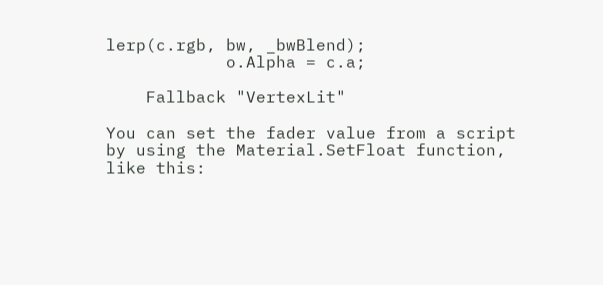lerp(c.rgb, bw, _bwBlend);
            o.Alpha = c.a;

    Fallback "VertexLit"

You can set the fader value from a script by using the Material.SetFloat function, like this: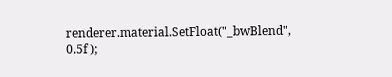renderer.material.SetFloat("_bwBlend", 0.5f );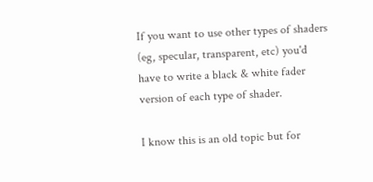If you want to use other types of shaders (eg, specular, transparent, etc) you'd have to write a black & white fader version of each type of shader.

I know this is an old topic but for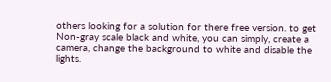others looking for a solution for there free version. to get Non-gray scale black and white, you can simply, create a camera, change the background to white and disable the lights.